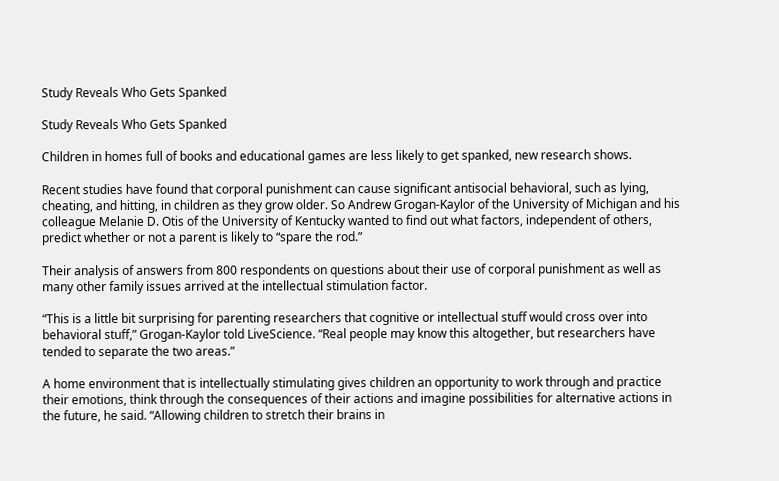Study Reveals Who Gets Spanked

Study Reveals Who Gets Spanked

Children in homes full of books and educational games are less likely to get spanked, new research shows.

Recent studies have found that corporal punishment can cause significant antisocial behavioral, such as lying, cheating, and hitting, in children as they grow older. So Andrew Grogan-Kaylor of the University of Michigan and his colleague Melanie D. Otis of the University of Kentucky wanted to find out what factors, independent of others, predict whether or not a parent is likely to “spare the rod.”

Their analysis of answers from 800 respondents on questions about their use of corporal punishment as well as many other family issues arrived at the intellectual stimulation factor.

“This is a little bit surprising for parenting researchers that cognitive or intellectual stuff would cross over into behavioral stuff,” Grogan-Kaylor told LiveScience. “Real people may know this altogether, but researchers have tended to separate the two areas.”

A home environment that is intellectually stimulating gives children an opportunity to work through and practice their emotions, think through the consequences of their actions and imagine possibilities for alternative actions in the future, he said. “Allowing children to stretch their brains in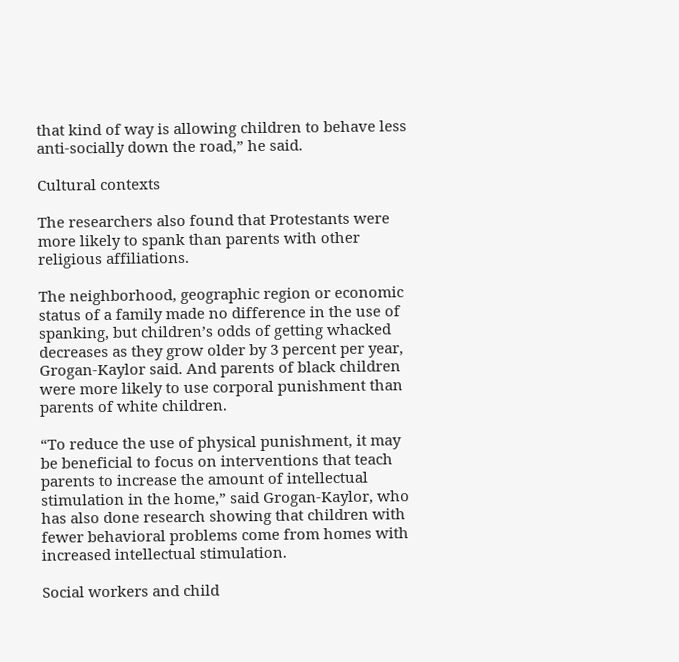that kind of way is allowing children to behave less anti-socially down the road,” he said.

Cultural contexts

The researchers also found that Protestants were more likely to spank than parents with other religious affiliations.

The neighborhood, geographic region or economic status of a family made no difference in the use of spanking, but children’s odds of getting whacked decreases as they grow older by 3 percent per year, Grogan-Kaylor said. And parents of black children were more likely to use corporal punishment than parents of white children.

“To reduce the use of physical punishment, it may be beneficial to focus on interventions that teach parents to increase the amount of intellectual stimulation in the home,” said Grogan-Kaylor, who has also done research showing that children with fewer behavioral problems come from homes with increased intellectual stimulation.

Social workers and child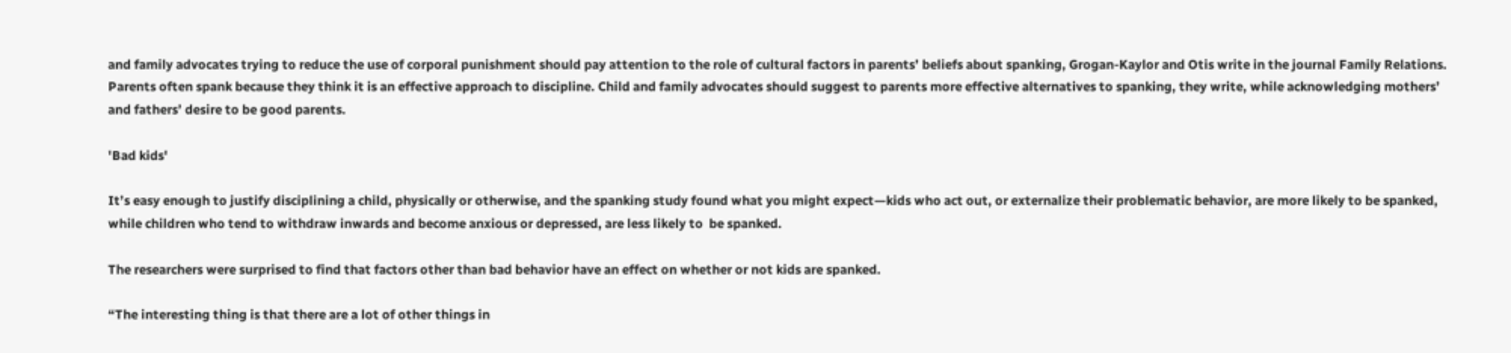and family advocates trying to reduce the use of corporal punishment should pay attention to the role of cultural factors in parents’ beliefs about spanking, Grogan-Kaylor and Otis write in the journal Family Relations. Parents often spank because they think it is an effective approach to discipline. Child and family advocates should suggest to parents more effective alternatives to spanking, they write, while acknowledging mothers’ and fathers’ desire to be good parents.

'Bad kids'

It’s easy enough to justify disciplining a child, physically or otherwise, and the spanking study found what you might expect—kids who act out, or externalize their problematic behavior, are more likely to be spanked, while children who tend to withdraw inwards and become anxious or depressed, are less likely to  be spanked.

The researchers were surprised to find that factors other than bad behavior have an effect on whether or not kids are spanked.

“The interesting thing is that there are a lot of other things in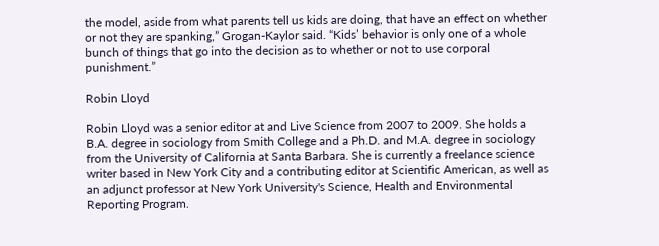the model, aside from what parents tell us kids are doing, that have an effect on whether or not they are spanking,” Grogan-Kaylor said. “Kids’ behavior is only one of a whole bunch of things that go into the decision as to whether or not to use corporal punishment.”

Robin Lloyd

Robin Lloyd was a senior editor at and Live Science from 2007 to 2009. She holds a B.A. degree in sociology from Smith College and a Ph.D. and M.A. degree in sociology from the University of California at Santa Barbara. She is currently a freelance science writer based in New York City and a contributing editor at Scientific American, as well as an adjunct professor at New York University's Science, Health and Environmental Reporting Program.